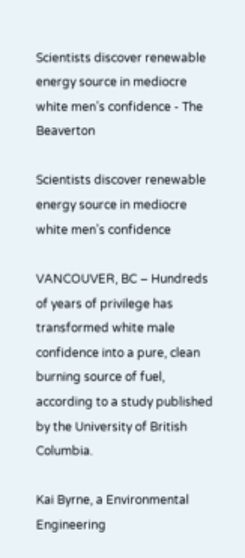Scientists discover renewable energy source in mediocre white men’s confidence - The Beaverton

Scientists discover renewable energy source in mediocre white men’s confidence

VANCOUVER, BC – Hundreds of years of privilege has transformed white male confidence into a pure, clean burning source of fuel, according to a study published by the University of British Columbia.

Kai Byrne, a Environmental Engineering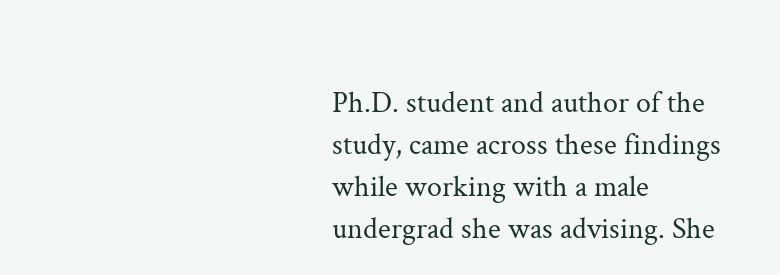Ph.D. student and author of the study, came across these findings while working with a male undergrad she was advising. She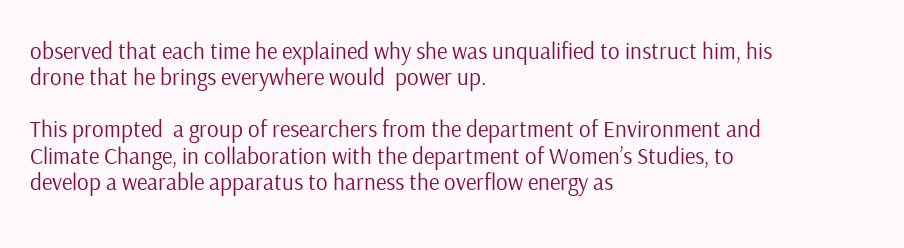observed that each time he explained why she was unqualified to instruct him, his drone that he brings everywhere would  power up.

This prompted  a group of researchers from the department of Environment and Climate Change, in collaboration with the department of Women’s Studies, to develop a wearable apparatus to harness the overflow energy as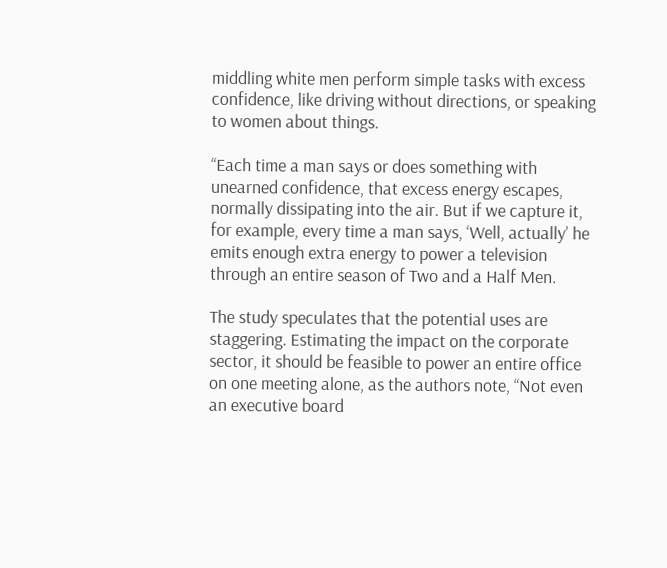middling white men perform simple tasks with excess confidence, like driving without directions, or speaking to women about things.

“Each time a man says or does something with unearned confidence, that excess energy escapes, normally dissipating into the air. But if we capture it, for example, every time a man says, ‘Well, actually’ he emits enough extra energy to power a television through an entire season of Two and a Half Men.

The study speculates that the potential uses are staggering. Estimating the impact on the corporate sector, it should be feasible to power an entire office on one meeting alone, as the authors note, “Not even an executive board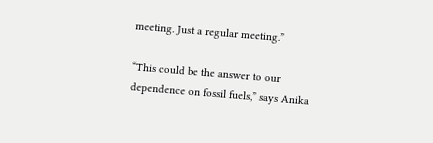meeting. Just a regular meeting.”

“This could be the answer to our dependence on fossil fuels,” says Anika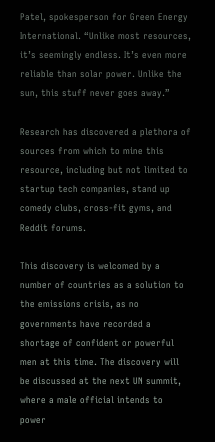Patel, spokesperson for Green Energy International. “Unlike most resources, it’s seemingly endless. It’s even more reliable than solar power. Unlike the sun, this stuff never goes away.”

Research has discovered a plethora of sources from which to mine this resource, including but not limited to startup tech companies, stand up comedy clubs, cross-fit gyms, and Reddit forums.

This discovery is welcomed by a number of countries as a solution to the emissions crisis, as no governments have recorded a shortage of confident or powerful men at this time. The discovery will be discussed at the next UN summit, where a male official intends to power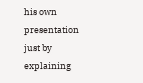his own presentation just by explaining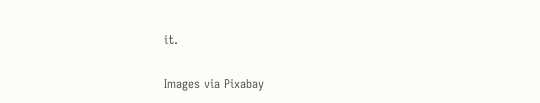it.

Images via Pixabay